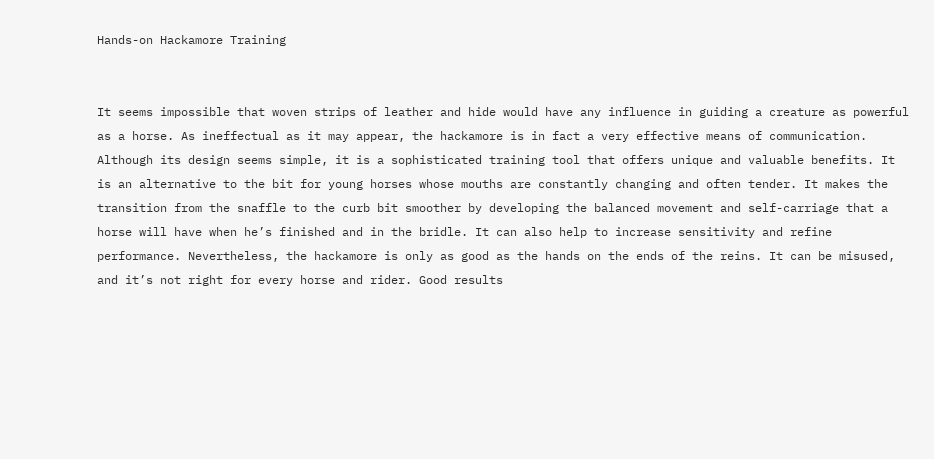Hands-on Hackamore Training


It seems impossible that woven strips of leather and hide would have any influence in guiding a creature as powerful as a horse. As ineffectual as it may appear, the hackamore is in fact a very effective means of communication. Although its design seems simple, it is a sophisticated training tool that offers unique and valuable benefits. It is an alternative to the bit for young horses whose mouths are constantly changing and often tender. It makes the  transition from the snaffle to the curb bit smoother by developing the balanced movement and self-carriage that a horse will have when he’s finished and in the bridle. It can also help to increase sensitivity and refine performance. Nevertheless, the hackamore is only as good as the hands on the ends of the reins. It can be misused, and it’s not right for every horse and rider. Good results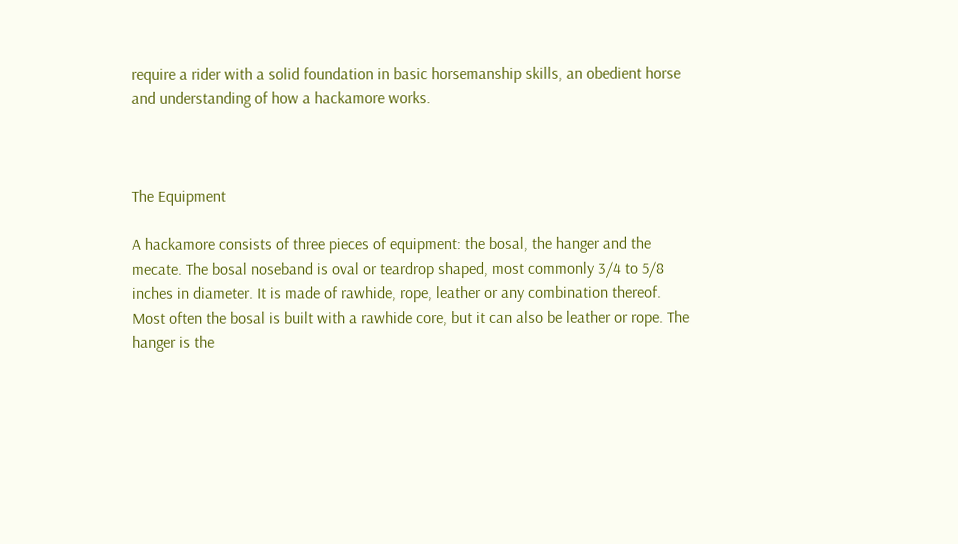require a rider with a solid foundation in basic horsemanship skills, an obedient horse and understanding of how a hackamore works.



The Equipment

A hackamore consists of three pieces of equipment: the bosal, the hanger and the mecate. The bosal noseband is oval or teardrop shaped, most commonly 3/4 to 5/8 inches in diameter. It is made of rawhide, rope, leather or any combination thereof. Most often the bosal is built with a rawhide core, but it can also be leather or rope. The hanger is the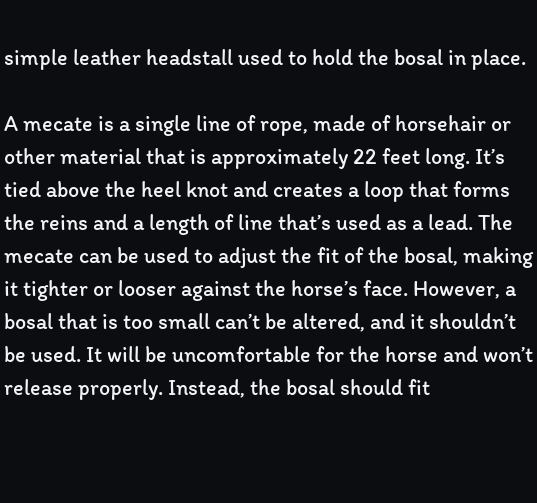simple leather headstall used to hold the bosal in place.

A mecate is a single line of rope, made of horsehair or other material that is approximately 22 feet long. It’s tied above the heel knot and creates a loop that forms the reins and a length of line that’s used as a lead. The mecate can be used to adjust the fit of the bosal, making it tighter or looser against the horse’s face. However, a bosal that is too small can’t be altered, and it shouldn’t be used. It will be uncomfortable for the horse and won’t release properly. Instead, the bosal should fit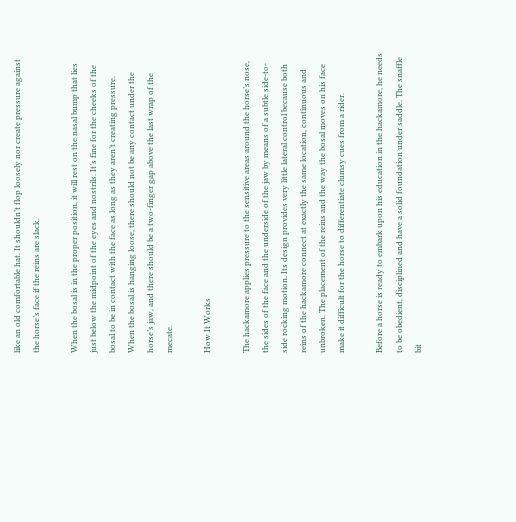like an old comfortable hat. It shouldn’t flop loosely nor create pressure against the horse’s face if the reins are slack.

When the bosal is in the proper position, it will rest on the nasal bump that lies just below the midpoint of the eyes and nostrils. It’s fine for the cheeks of the bosal to be in contact with the face as long as they aren’t creating pressure. When the bosal is hanging loose, there should not be any contact under the horse’s jaw, and there should be a two-finger gap above the last wrap of the mecate.

How It Works

The hackamore applies pressure to the sensitive areas around the horse’s nose, the sides of the face and the underside of the jaw by means of a subtle side-to-side rocking motion. Its design provides very little lateral control because both reins of the hackamore connect at exactly the same location, continuous and unbroken. The placement of the reins and the way the bosal moves on his face make it difficult for the horse to differentiate clumsy cues from a rider.

Before a horse is ready to embark upon his education in the hackamore, he needs to be obedient, disciplined and have a solid foundation under saddle. The snaffle bit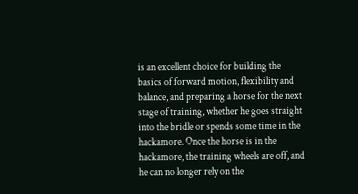is an excellent choice for building the basics of forward motion, flexibility and balance, and preparing a horse for the next stage of training, whether he goes straight into the bridle or spends some time in the hackamore. Once the horse is in the hackamore, the training wheels are off, and he can no longer rely on the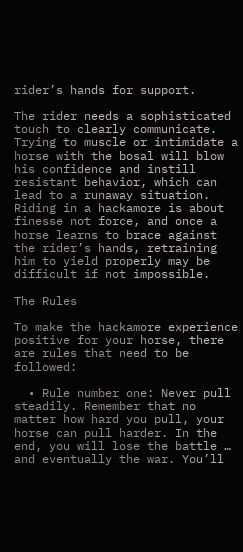rider’s hands for support.

The rider needs a sophisticated touch to clearly communicate. Trying to muscle or intimidate a horse with the bosal will blow his confidence and instill resistant behavior, which can lead to a runaway situation. Riding in a hackamore is about finesse not force, and once a horse learns to brace against the rider’s hands, retraining him to yield properly may be difficult if not impossible.

The Rules

To make the hackamore experience positive for your horse, there are rules that need to be followed:

  • Rule number one: Never pull steadily. Remember that no matter how hard you pull, your horse can pull harder. In the end, you will lose the battle …  and eventually the war. You’ll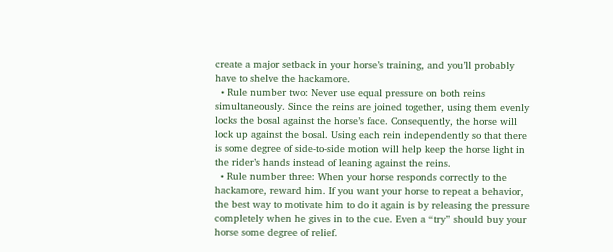create a major setback in your horse’s training, and you’ll probably have to shelve the hackamore.
  • Rule number two: Never use equal pressure on both reins simultaneously. Since the reins are joined together, using them evenly locks the bosal against the horse’s face. Consequently, the horse will lock up against the bosal. Using each rein independently so that there is some degree of side-to-side motion will help keep the horse light in the rider’s hands instead of leaning against the reins.
  • Rule number three: When your horse responds correctly to the hackamore, reward him. If you want your horse to repeat a behavior, the best way to motivate him to do it again is by releasing the pressure completely when he gives in to the cue. Even a “try” should buy your horse some degree of relief.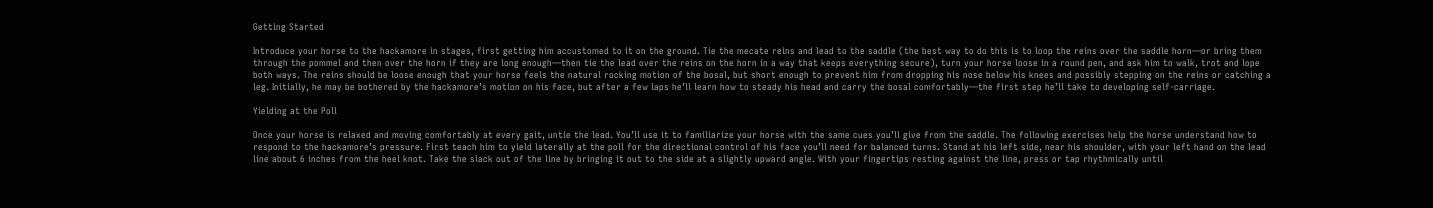Getting Started

Introduce your horse to the hackamore in stages, first getting him accustomed to it on the ground. Tie the mecate reins and lead to the saddle (the best way to do this is to loop the reins over the saddle horn—or bring them through the pommel and then over the horn if they are long enough—then tie the lead over the reins on the horn in a way that keeps everything secure), turn your horse loose in a round pen, and ask him to walk, trot and lope both ways. The reins should be loose enough that your horse feels the natural rocking motion of the bosal, but short enough to prevent him from dropping his nose below his knees and possibly stepping on the reins or catching a leg. Initially, he may be bothered by the hackamore’s motion on his face, but after a few laps he’ll learn how to steady his head and carry the bosal comfortably—the first step he’ll take to developing self-carriage.

Yielding at the Poll

Once your horse is relaxed and moving comfortably at every gait, untie the lead. You’ll use it to familiarize your horse with the same cues you’ll give from the saddle. The following exercises help the horse understand how to respond to the hackamore’s pressure. First teach him to yield laterally at the poll for the directional control of his face you’ll need for balanced turns. Stand at his left side, near his shoulder, with your left hand on the lead line about 6 inches from the heel knot. Take the slack out of the line by bringing it out to the side at a slightly upward angle. With your fingertips resting against the line, press or tap rhythmically until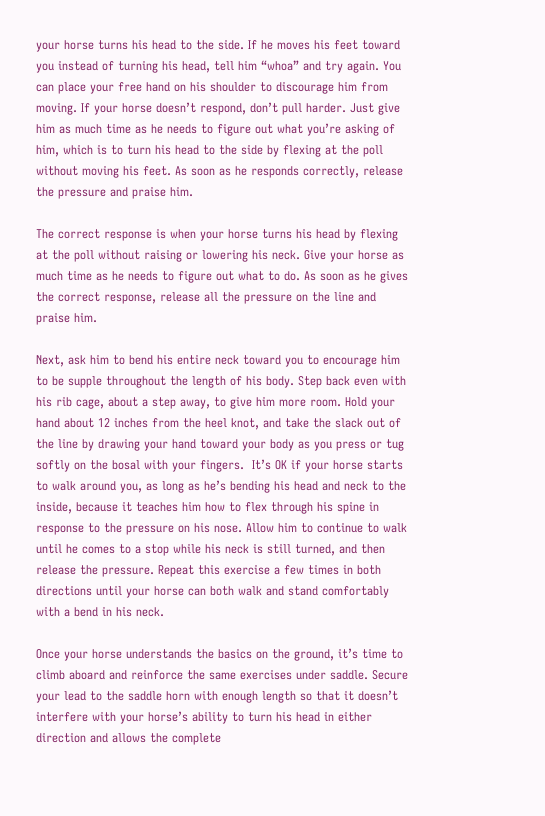your horse turns his head to the side. If he moves his feet toward you instead of turning his head, tell him “whoa” and try again. You can place your free hand on his shoulder to discourage him from moving. If your horse doesn’t respond, don’t pull harder. Just give him as much time as he needs to figure out what you’re asking of him, which is to turn his head to the side by flexing at the poll without moving his feet. As soon as he responds correctly, release the pressure and praise him.

The correct response is when your horse turns his head by flexing at the poll without raising or lowering his neck. Give your horse as much time as he needs to figure out what to do. As soon as he gives the correct response, release all the pressure on the line and praise him.

Next, ask him to bend his entire neck toward you to encourage him to be supple throughout the length of his body. Step back even with his rib cage, about a step away, to give him more room. Hold your hand about 12 inches from the heel knot, and take the slack out of the line by drawing your hand toward your body as you press or tug softly on the bosal with your fingers.  It’s OK if your horse starts to walk around you, as long as he’s bending his head and neck to the inside, because it teaches him how to flex through his spine in response to the pressure on his nose. Allow him to continue to walk until he comes to a stop while his neck is still turned, and then release the pressure. Repeat this exercise a few times in both directions until your horse can both walk and stand comfortably with a bend in his neck.

Once your horse understands the basics on the ground, it’s time to climb aboard and reinforce the same exercises under saddle. Secure your lead to the saddle horn with enough length so that it doesn’t interfere with your horse’s ability to turn his head in either direction and allows the complete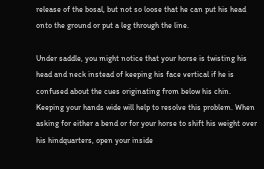release of the bosal, but not so loose that he can put his head onto the ground or put a leg through the line.

Under saddle, you might notice that your horse is twisting his head and neck instead of keeping his face vertical if he is confused about the cues originating from below his chin. Keeping your hands wide will help to resolve this problem. When asking for either a bend or for your horse to shift his weight over his hindquarters, open your inside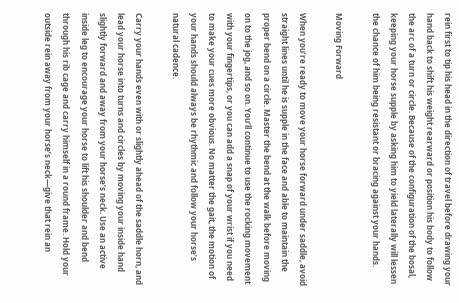rein first to tip his head in the direction of travel before drawing your hand back to shift his weight rearward or position his body to follow the arc of a turn or circle. Because of the configuration of the bosal, keeping your horse supple by asking him to yield laterally will lessen the chance of him being resistant or bracing against your hands.

Moving Forward

When you’re ready to move your horse forward under saddle, avoid straight lines until he is supple in the face and able to maintain the proper bend on a circle. Master the bend at the walk before moving on to the jog, and so on. You’ll continue to use the rocking movement with your fingertips, or you can add a snap of your wrist if you need to make your cues more obvious. No matter the gait, the motion of your hands should always be rhythmic and follow your horse’s natural cadence.

Carry your hands even with or slightly ahead of the saddle horn, and lead your horse into turns and circles by moving your inside hand slightly forward and away from your horse’s neck. Use an active inside leg to encourage your horse to lift his shoulder and bend through his rib cage and carry himself in a round frame. Hold your outside rein away from your horse’s neck—give that rein an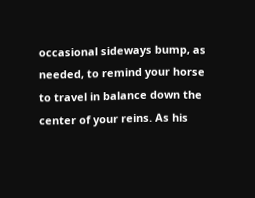occasional sideways bump, as needed, to remind your horse to travel in balance down the center of your reins. As his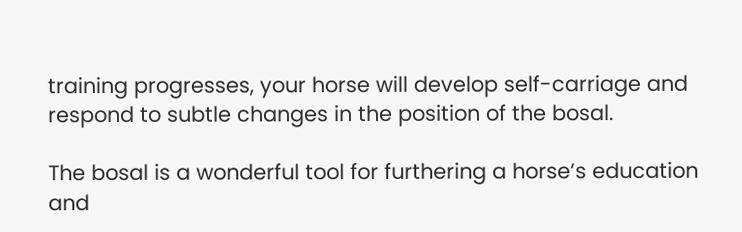training progresses, your horse will develop self-carriage and respond to subtle changes in the position of the bosal.

The bosal is a wonderful tool for furthering a horse’s education and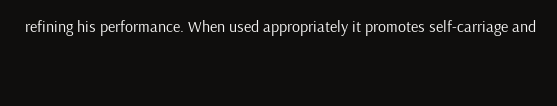refining his performance. When used appropriately it promotes self-carriage and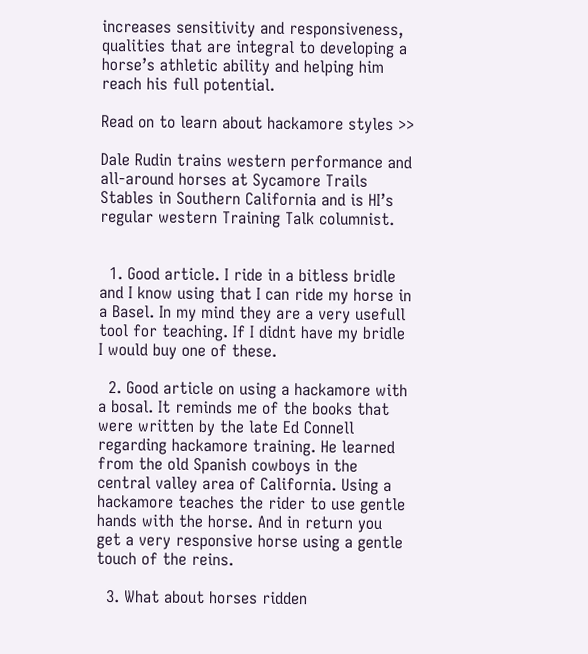increases sensitivity and responsiveness, qualities that are integral to developing a horse’s athletic ability and helping him reach his full potential.

Read on to learn about hackamore styles >>

Dale Rudin trains western performance and all-around horses at Sycamore Trails Stables in Southern California and is HI’s regular western Training Talk columnist.


  1. Good article. I ride in a bitless bridle and I know using that I can ride my horse in a Basel. In my mind they are a very usefull tool for teaching. If I didnt have my bridle I would buy one of these.

  2. Good article on using a hackamore with a bosal. It reminds me of the books that were written by the late Ed Connell regarding hackamore training. He learned from the old Spanish cowboys in the central valley area of California. Using a hackamore teaches the rider to use gentle hands with the horse. And in return you get a very responsive horse using a gentle touch of the reins.

  3. What about horses ridden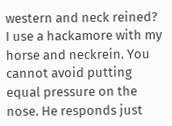western and neck reined? I use a hackamore with my horse and neckrein. You cannot avoid putting equal pressure on the nose. He responds just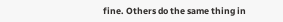fine. Others do the same thing in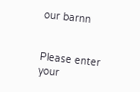our barnn


Please enter your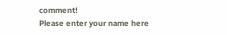comment!
Please enter your name here